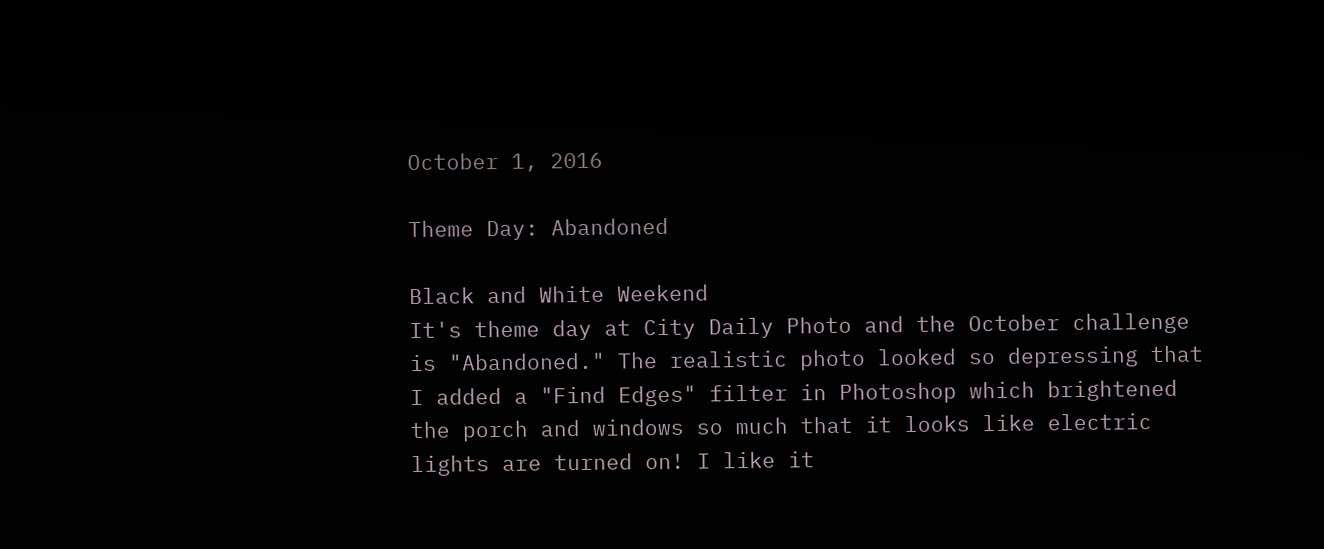October 1, 2016

Theme Day: Abandoned

Black and White Weekend
It's theme day at City Daily Photo and the October challenge is "Abandoned." The realistic photo looked so depressing that I added a "Find Edges" filter in Photoshop which brightened the porch and windows so much that it looks like electric lights are turned on! I like it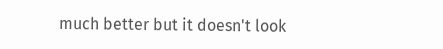much better but it doesn't look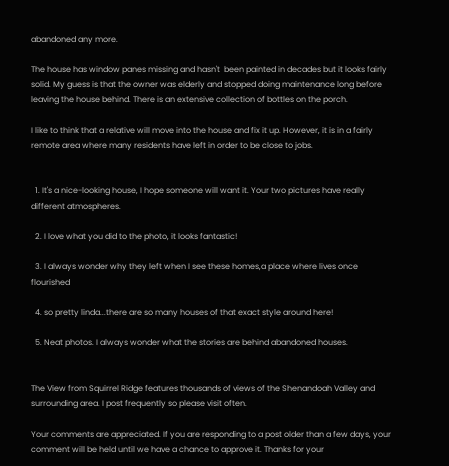abandoned any more.

The house has window panes missing and hasn't  been painted in decades but it looks fairly solid. My guess is that the owner was elderly and stopped doing maintenance long before leaving the house behind. There is an extensive collection of bottles on the porch.

I like to think that a relative will move into the house and fix it up. However, it is in a fairly remote area where many residents have left in order to be close to jobs.


  1. It's a nice-looking house, I hope someone will want it. Your two pictures have really different atmospheres.

  2. I love what you did to the photo, it looks fantastic!

  3. I always wonder why they left when I see these homes,a place where lives once flourished

  4. so pretty linda...there are so many houses of that exact style around here!

  5. Neat photos. I always wonder what the stories are behind abandoned houses.


The View from Squirrel Ridge features thousands of views of the Shenandoah Valley and surrounding area. I post frequently so please visit often.

Your comments are appreciated. If you are responding to a post older than a few days, your comment will be held until we have a chance to approve it. Thanks for your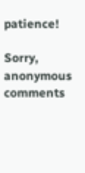patience!

Sorry, anonymous comments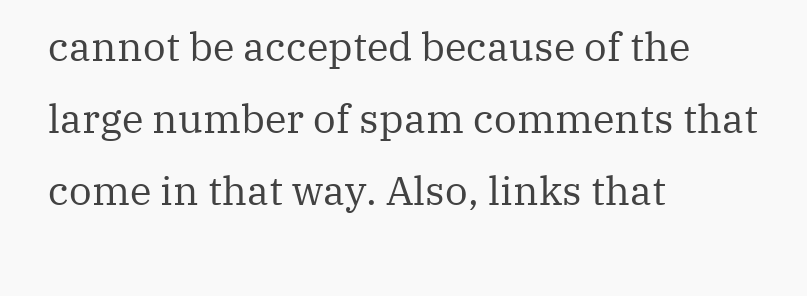cannot be accepted because of the large number of spam comments that come in that way. Also, links that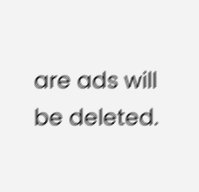are ads will be deleted.